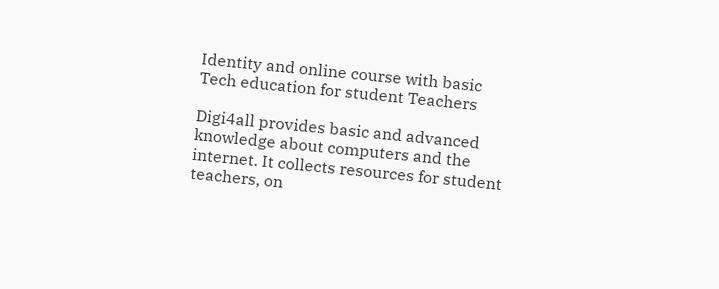Identity and online course with basic Tech education for student Teachers

Digi4all provides basic and advanced knowledge about computers and the internet. It collects resources for student teachers, on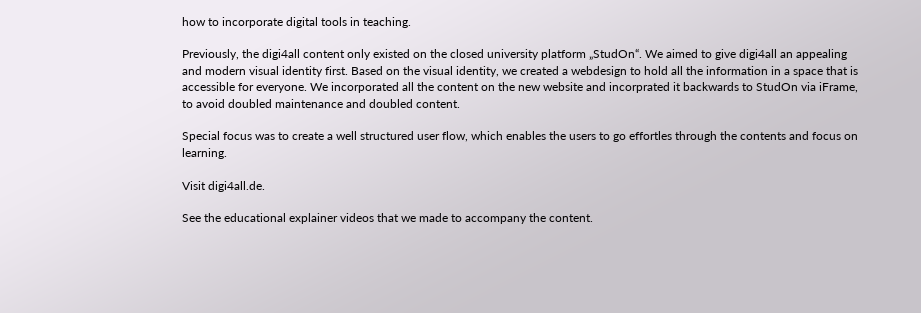how to incorporate digital tools in teaching.

Previously, the digi4all content only existed on the closed university platform „StudOn“. We aimed to give digi4all an appealing and modern visual identity first. Based on the visual identity, we created a webdesign to hold all the information in a space that is accessible for everyone. We incorporated all the content on the new website and incorprated it backwards to StudOn via iFrame, to avoid doubled maintenance and doubled content.

Special focus was to create a well structured user flow, which enables the users to go effortles through the contents and focus on learning.

Visit digi4all.de.

See the educational explainer videos that we made to accompany the content.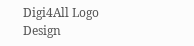Digi4All Logo Design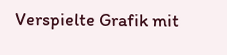Verspielte Grafik mit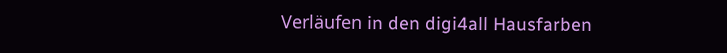Verläufen in den digi4all Hausfarben